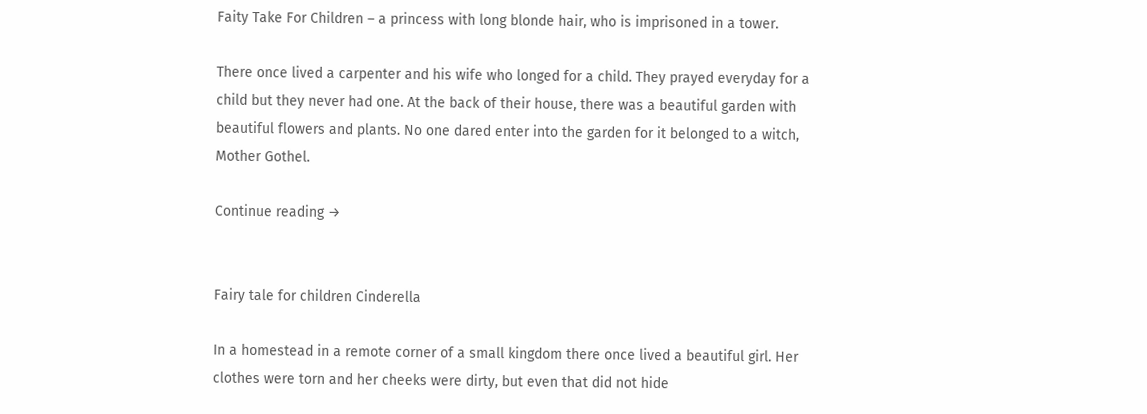Faity Take For Children – a princess with long blonde hair, who is imprisoned in a tower.

There once lived a carpenter and his wife who longed for a child. They prayed everyday for a child but they never had one. At the back of their house, there was a beautiful garden with beautiful flowers and plants. No one dared enter into the garden for it belonged to a witch, Mother Gothel.

Continue reading →


Fairy tale for children Cinderella

In a homestead in a remote corner of a small kingdom there once lived a beautiful girl. Her clothes were torn and her cheeks were dirty, but even that did not hide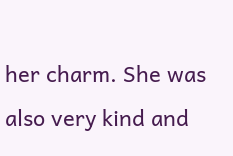her charm. She was also very kind and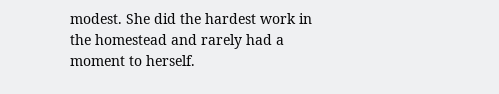modest. She did the hardest work in the homestead and rarely had a moment to herself.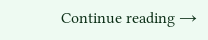Continue reading →